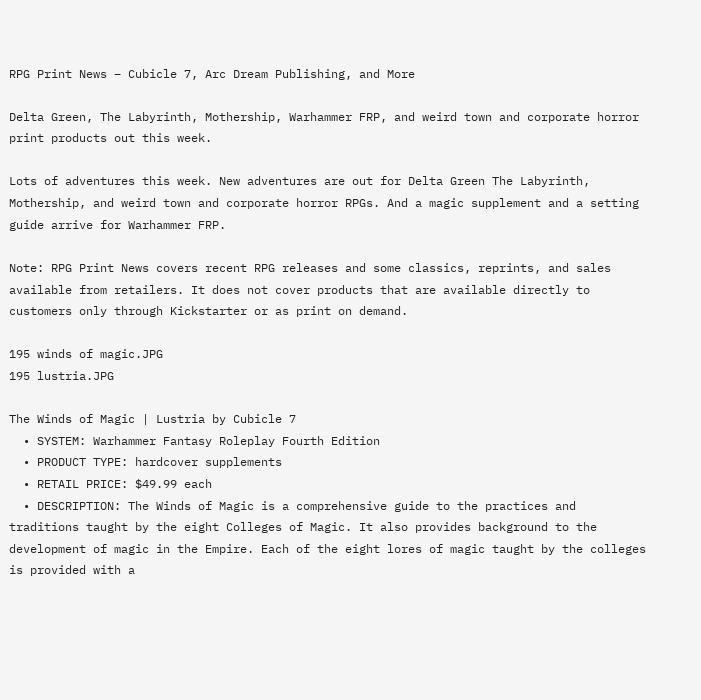RPG Print News – Cubicle 7, Arc Dream Publishing, and More

Delta Green, The Labyrinth, Mothership, Warhammer FRP, and weird town and corporate horror print products out this week.

Lots of adventures this week. New adventures are out for Delta Green The Labyrinth, Mothership, and weird town and corporate horror RPGs. And a magic supplement and a setting guide arrive for Warhammer FRP.

Note: RPG Print News covers recent RPG releases and some classics, reprints, and sales available from retailers. It does not cover products that are available directly to customers only through Kickstarter or as print on demand.

195 winds of magic.JPG
195 lustria.JPG

The Winds of Magic | Lustria by Cubicle 7
  • SYSTEM: Warhammer Fantasy Roleplay Fourth Edition
  • PRODUCT TYPE: hardcover supplements
  • RETAIL PRICE: $49.99 each
  • DESCRIPTION: The Winds of Magic is a comprehensive guide to the practices and traditions taught by the eight Colleges of Magic. It also provides background to the development of magic in the Empire. Each of the eight lores of magic taught by the colleges is provided with a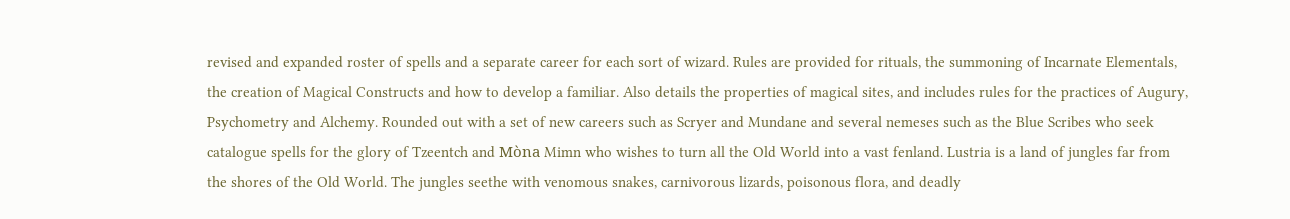revised and expanded roster of spells and a separate career for each sort of wizard. Rules are provided for rituals, the summoning of Incarnate Elementals, the creation of Magical Constructs and how to develop a familiar. Also details the properties of magical sites, and includes rules for the practices of Augury, Psychometry and Alchemy. Rounded out with a set of new careers such as Scryer and Mundane and several nemeses such as the Blue Scribes who seek catalogue spells for the glory of Tzeentch and Mòna Mimn who wishes to turn all the Old World into a vast fenland. Lustria is a land of jungles far from the shores of the Old World. The jungles seethe with venomous snakes, carnivorous lizards, poisonous flora, and deadly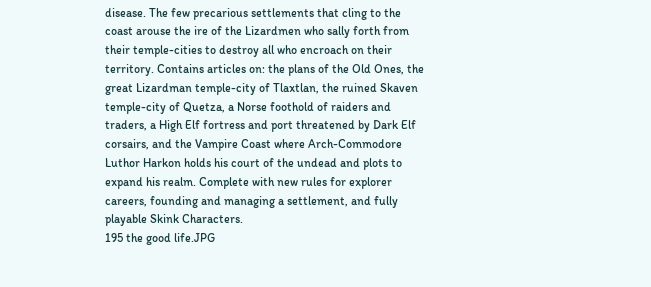disease. The few precarious settlements that cling to the coast arouse the ire of the Lizardmen who sally forth from their temple-cities to destroy all who encroach on their territory. Contains articles on: the plans of the Old Ones, the great Lizardman temple-city of Tlaxtlan, the ruined Skaven temple-city of Quetza, a Norse foothold of raiders and traders, a High Elf fortress and port threatened by Dark Elf corsairs, and the Vampire Coast where Arch-Commodore Luthor Harkon holds his court of the undead and plots to expand his realm. Complete with new rules for explorer careers, founding and managing a settlement, and fully playable Skink Characters.
195 the good life.JPG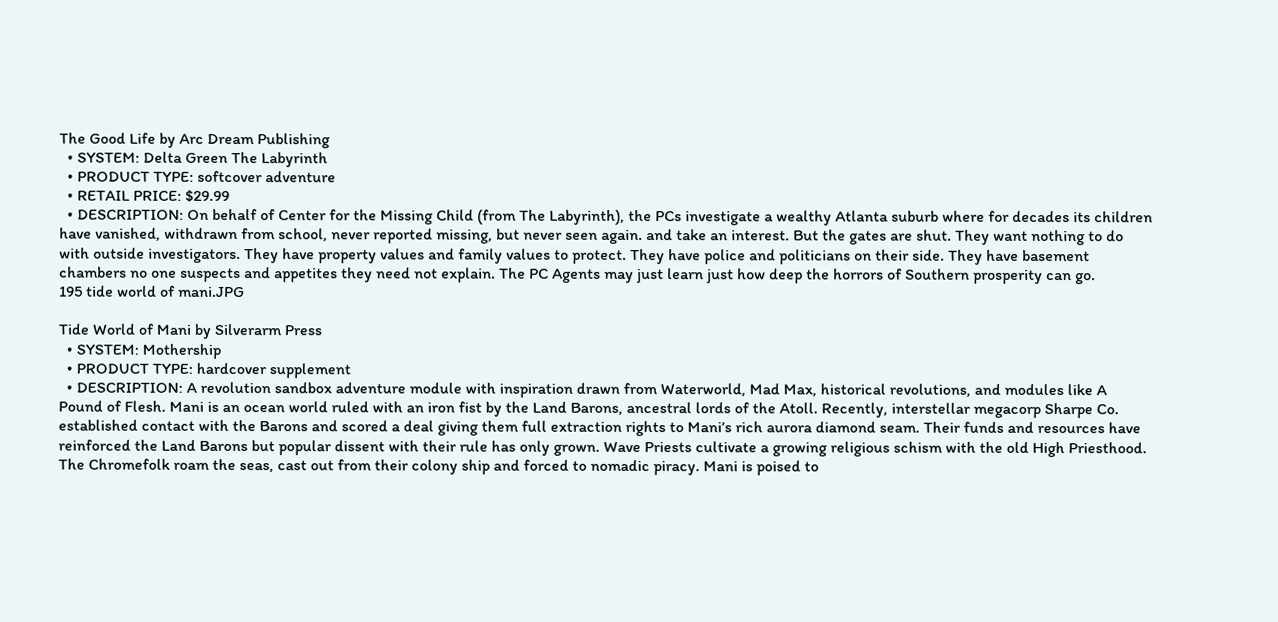The Good Life by Arc Dream Publishing
  • SYSTEM: Delta Green The Labyrinth
  • PRODUCT TYPE: softcover adventure
  • RETAIL PRICE: $29.99
  • DESCRIPTION: On behalf of Center for the Missing Child (from The Labyrinth), the PCs investigate a wealthy Atlanta suburb where for decades its children have vanished, withdrawn from school, never reported missing, but never seen again. and take an interest. But the gates are shut. They want nothing to do with outside investigators. They have property values and family values to protect. They have police and politicians on their side. They have basement chambers no one suspects and appetites they need not explain. The PC Agents may just learn just how deep the horrors of Southern prosperity can go.
195 tide world of mani.JPG

Tide World of Mani by Silverarm Press
  • SYSTEM: Mothership
  • PRODUCT TYPE: hardcover supplement
  • DESCRIPTION: A revolution sandbox adventure module with inspiration drawn from Waterworld, Mad Max, historical revolutions, and modules like A Pound of Flesh. Mani is an ocean world ruled with an iron fist by the Land Barons, ancestral lords of the Atoll. Recently, interstellar megacorp Sharpe Co. established contact with the Barons and scored a deal giving them full extraction rights to Mani’s rich aurora diamond seam. Their funds and resources have reinforced the Land Barons but popular dissent with their rule has only grown. Wave Priests cultivate a growing religious schism with the old High Priesthood. The Chromefolk roam the seas, cast out from their colony ship and forced to nomadic piracy. Mani is poised to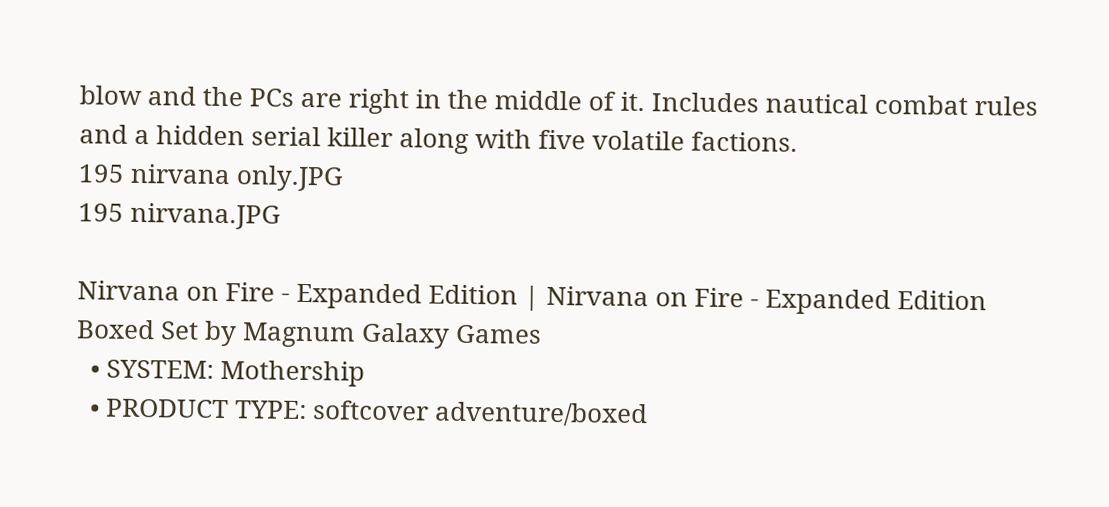blow and the PCs are right in the middle of it. Includes nautical combat rules and a hidden serial killer along with five volatile factions.
195 nirvana only.JPG
195 nirvana.JPG

Nirvana on Fire - Expanded Edition | Nirvana on Fire - Expanded Edition Boxed Set by Magnum Galaxy Games
  • SYSTEM: Mothership
  • PRODUCT TYPE: softcover adventure/boxed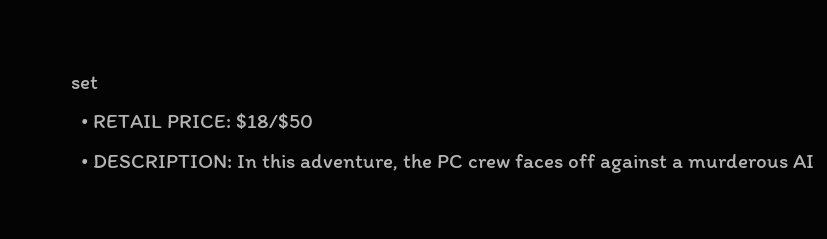set
  • RETAIL PRICE: $18/$50
  • DESCRIPTION: In this adventure, the PC crew faces off against a murderous AI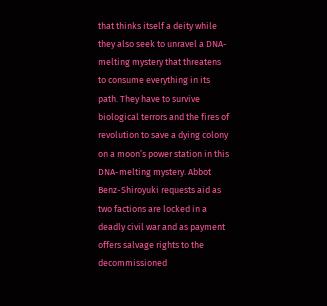that thinks itself a deity while they also seek to unravel a DNA-melting mystery that threatens to consume everything in its path. They have to survive biological terrors and the fires of revolution to save a dying colony on a moon’s power station in this DNA-melting mystery. Abbot Benz-Shiroyuki requests aid as two factions are locked in a deadly civil war and as payment offers salvage rights to the decommissioned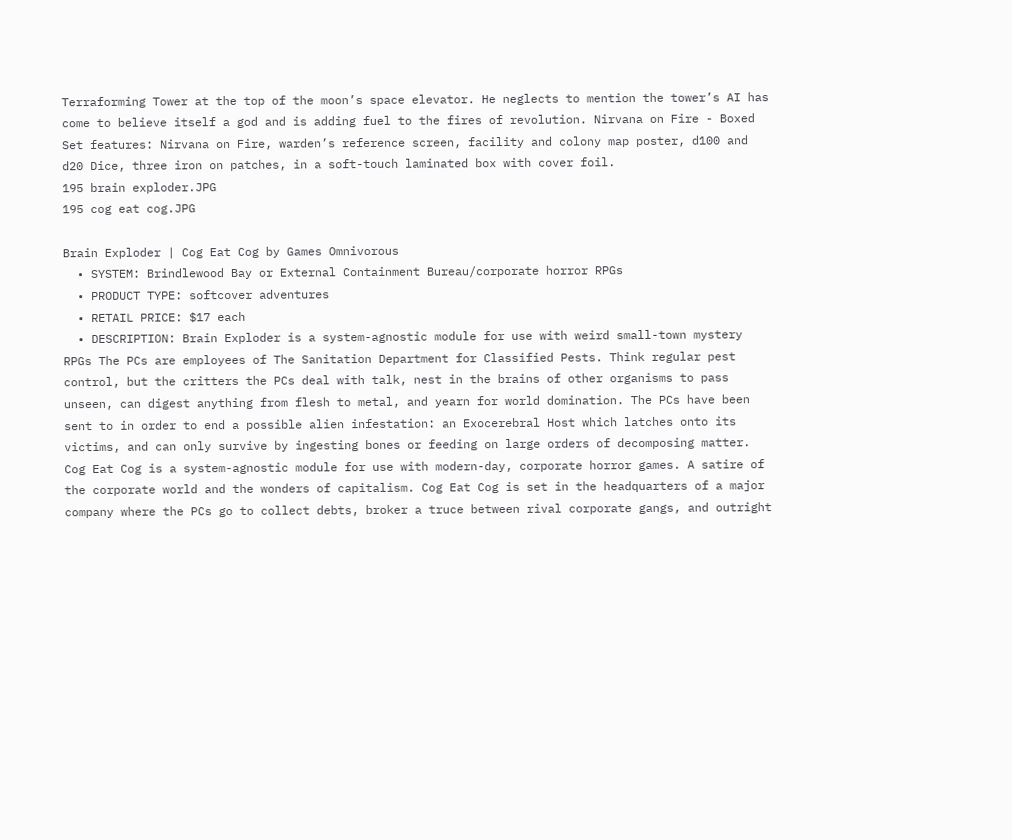Terraforming Tower at the top of the moon’s space elevator. He neglects to mention the tower’s AI has come to believe itself a god and is adding fuel to the fires of revolution. Nirvana on Fire - Boxed Set features: Nirvana on Fire, warden’s reference screen, facility and colony map poster, d100 and d20 Dice, three iron on patches, in a soft-touch laminated box with cover foil.
195 brain exploder.JPG
195 cog eat cog.JPG

Brain Exploder | Cog Eat Cog by Games Omnivorous
  • SYSTEM: Brindlewood Bay or External Containment Bureau/corporate horror RPGs
  • PRODUCT TYPE: softcover adventures
  • RETAIL PRICE: $17 each
  • DESCRIPTION: Brain Exploder is a system-agnostic module for use with weird small-town mystery RPGs The PCs are employees of The Sanitation Department for Classified Pests. Think regular pest control, but the critters the PCs deal with talk, nest in the brains of other organisms to pass unseen, can digest anything from flesh to metal, and yearn for world domination. The PCs have been sent to in order to end a possible alien infestation: an Exocerebral Host which latches onto its victims, and can only survive by ingesting bones or feeding on large orders of decomposing matter. Cog Eat Cog is a system-agnostic module for use with modern-day, corporate horror games. A satire of the corporate world and the wonders of capitalism. Cog Eat Cog is set in the headquarters of a major company where the PCs go to collect debts, broker a truce between rival corporate gangs, and outright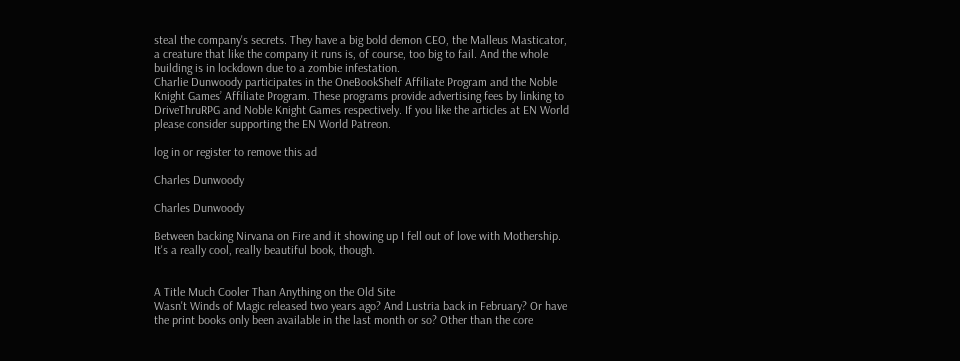steal the company's secrets. They have a big bold demon CEO, the Malleus Masticator, a creature that like the company it runs is, of course, too big to fail. And the whole building is in lockdown due to a zombie infestation.
Charlie Dunwoody participates in the OneBookShelf Affiliate Program and the Noble Knight Games’ Affiliate Program. These programs provide advertising fees by linking to DriveThruRPG and Noble Knight Games respectively. If you like the articles at EN World please consider supporting the EN World Patreon.

log in or register to remove this ad

Charles Dunwoody

Charles Dunwoody

Between backing Nirvana on Fire and it showing up I fell out of love with Mothership. It's a really cool, really beautiful book, though.


A Title Much Cooler Than Anything on the Old Site
Wasn't Winds of Magic released two years ago? And Lustria back in February? Or have the print books only been available in the last month or so? Other than the core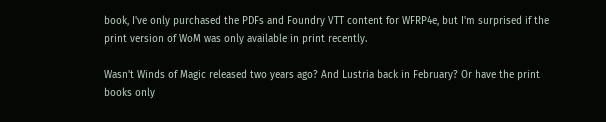book, I've only purchased the PDFs and Foundry VTT content for WFRP4e, but I'm surprised if the print version of WoM was only available in print recently.

Wasn't Winds of Magic released two years ago? And Lustria back in February? Or have the print books only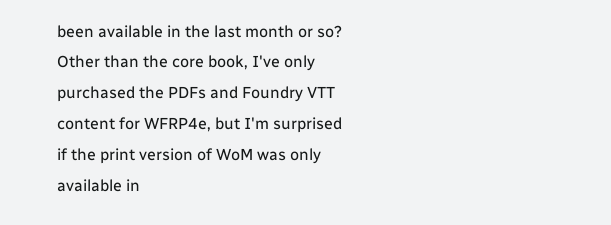been available in the last month or so? Other than the core book, I've only purchased the PDFs and Foundry VTT content for WFRP4e, but I'm surprised if the print version of WoM was only available in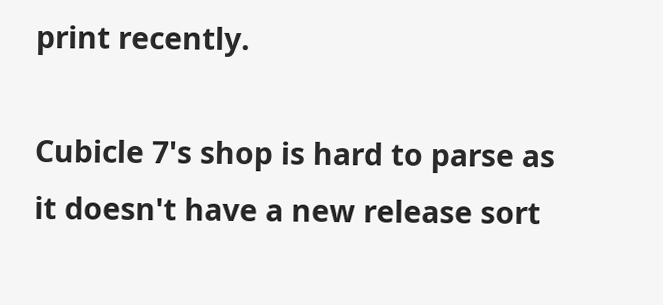print recently.

Cubicle 7's shop is hard to parse as it doesn't have a new release sort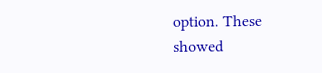option. These showed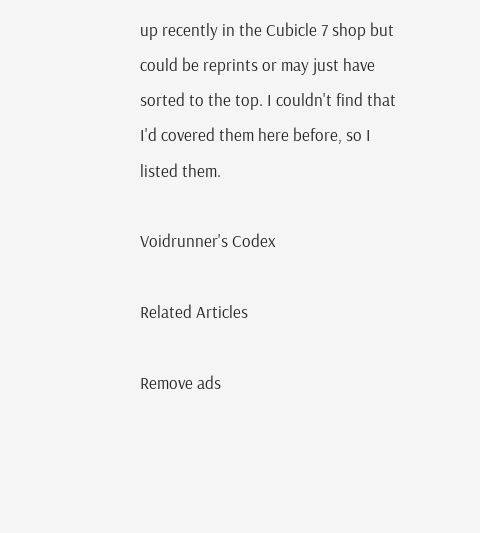up recently in the Cubicle 7 shop but could be reprints or may just have sorted to the top. I couldn't find that I'd covered them here before, so I listed them.

Voidrunner's Codex

Related Articles

Remove ads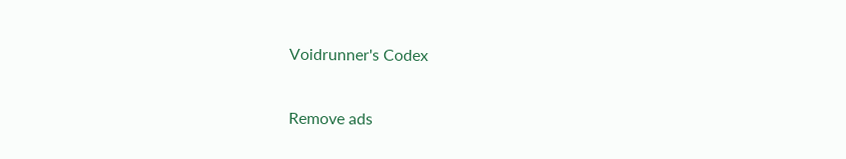Voidrunner's Codex

Remove ads